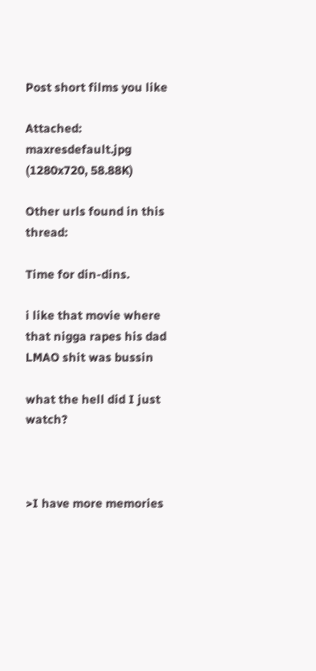Post short films you like

Attached: maxresdefault.jpg (1280x720, 58.88K)

Other urls found in this thread:

Time for din-dins.

i like that movie where that nigga rapes his dad LMAO shit was bussin

what the hell did I just watch?



>I have more memories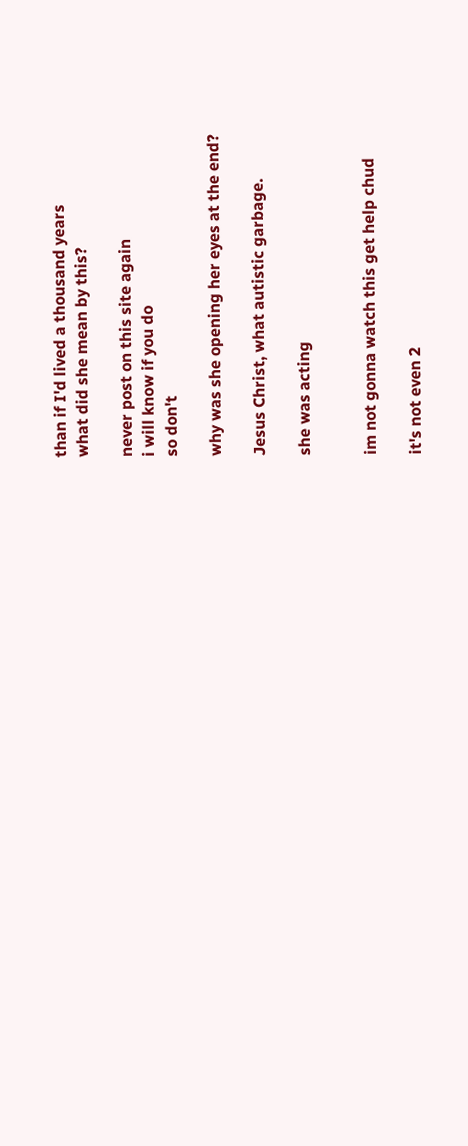than if I'd lived a thousand years
what did she mean by this?

never post on this site again
i will know if you do
so don't

why was she opening her eyes at the end?

Jesus Christ, what autistic garbage.

she was acting


im not gonna watch this get help chud

it's not even 2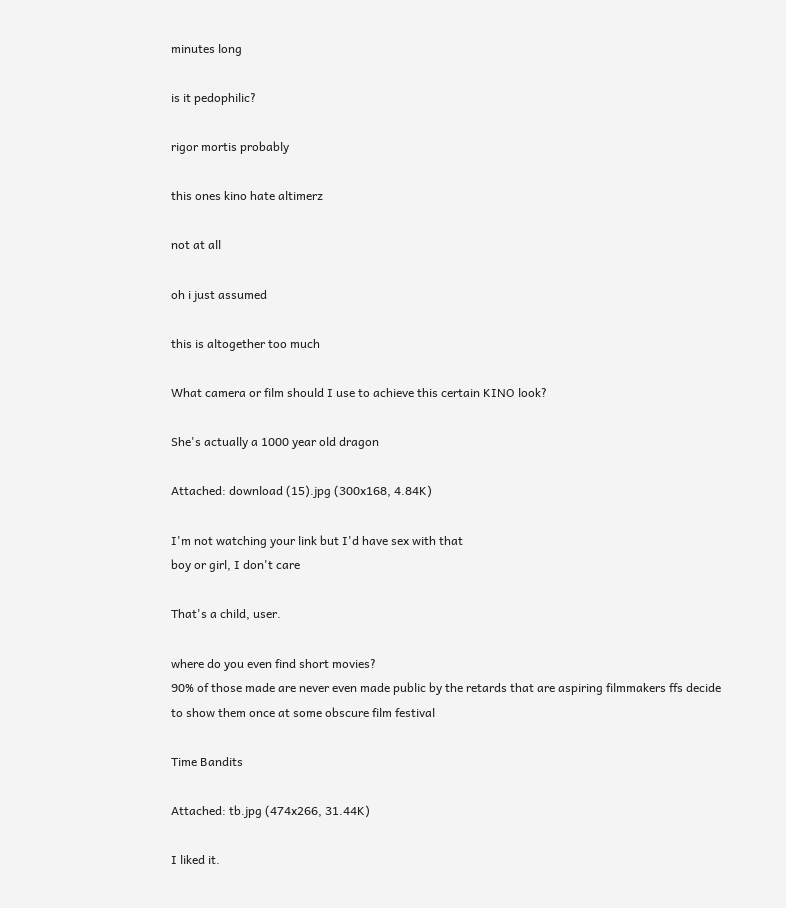minutes long

is it pedophilic?

rigor mortis probably

this ones kino hate altimerz

not at all

oh i just assumed

this is altogether too much

What camera or film should I use to achieve this certain KINO look?

She's actually a 1000 year old dragon

Attached: download (15).jpg (300x168, 4.84K)

I'm not watching your link but I'd have sex with that
boy or girl, I don't care

That's a child, user.

where do you even find short movies?
90% of those made are never even made public by the retards that are aspiring filmmakers ffs decide to show them once at some obscure film festival

Time Bandits

Attached: tb.jpg (474x266, 31.44K)

I liked it.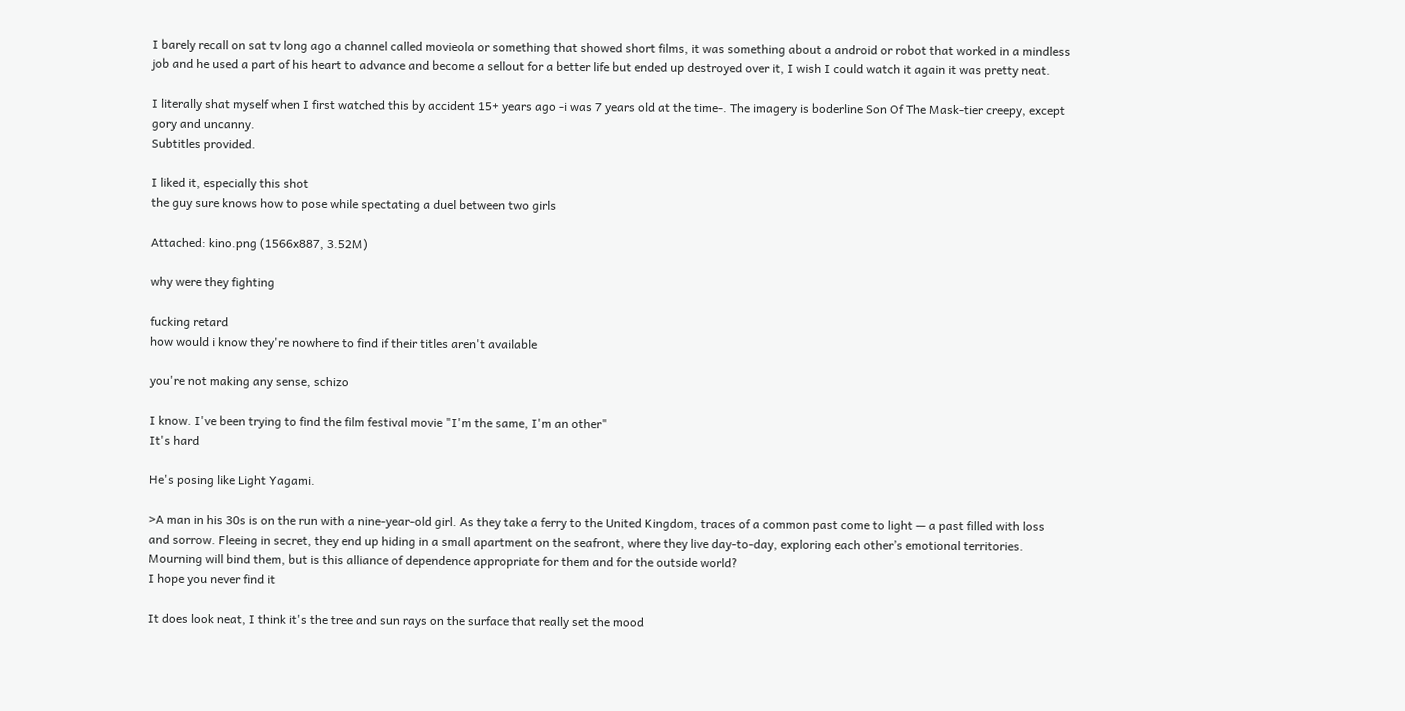I barely recall on sat tv long ago a channel called movieola or something that showed short films, it was something about a android or robot that worked in a mindless job and he used a part of his heart to advance and become a sellout for a better life but ended up destroyed over it, I wish I could watch it again it was pretty neat.

I literally shat myself when I first watched this by accident 15+ years ago -i was 7 years old at the time-. The imagery is boderline Son Of The Mask-tier creepy, except gory and uncanny.
Subtitles provided.

I liked it, especially this shot
the guy sure knows how to pose while spectating a duel between two girls

Attached: kino.png (1566x887, 3.52M)

why were they fighting

fucking retard
how would i know they're nowhere to find if their titles aren't available

you're not making any sense, schizo

I know. I've been trying to find the film festival movie "I'm the same, I'm an other"
It's hard

He's posing like Light Yagami.

>A man in his 30s is on the run with a nine-year-old girl. As they take a ferry to the United Kingdom, traces of a common past come to light — a past filled with loss and sorrow. Fleeing in secret, they end up hiding in a small apartment on the seafront, where they live day-to-day, exploring each other’s emotional territories. Mourning will bind them, but is this alliance of dependence appropriate for them and for the outside world?
I hope you never find it

It does look neat, I think it's the tree and sun rays on the surface that really set the mood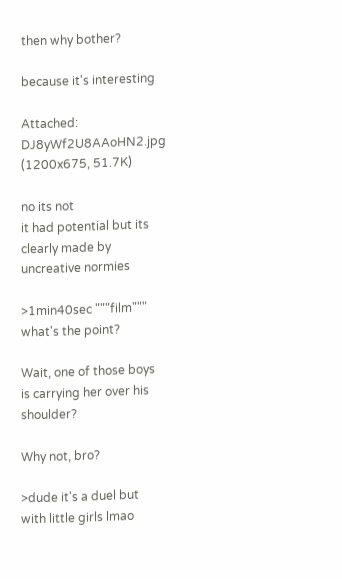then why bother?

because it's interesting

Attached: DJ8yWf2U8AAoHN2.jpg (1200x675, 51.7K)

no its not
it had potential but its clearly made by uncreative normies

>1min40sec """film"""
what's the point?

Wait, one of those boys is carrying her over his shoulder?

Why not, bro?

>dude it's a duel but with little girls lmao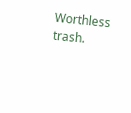Worthless trash.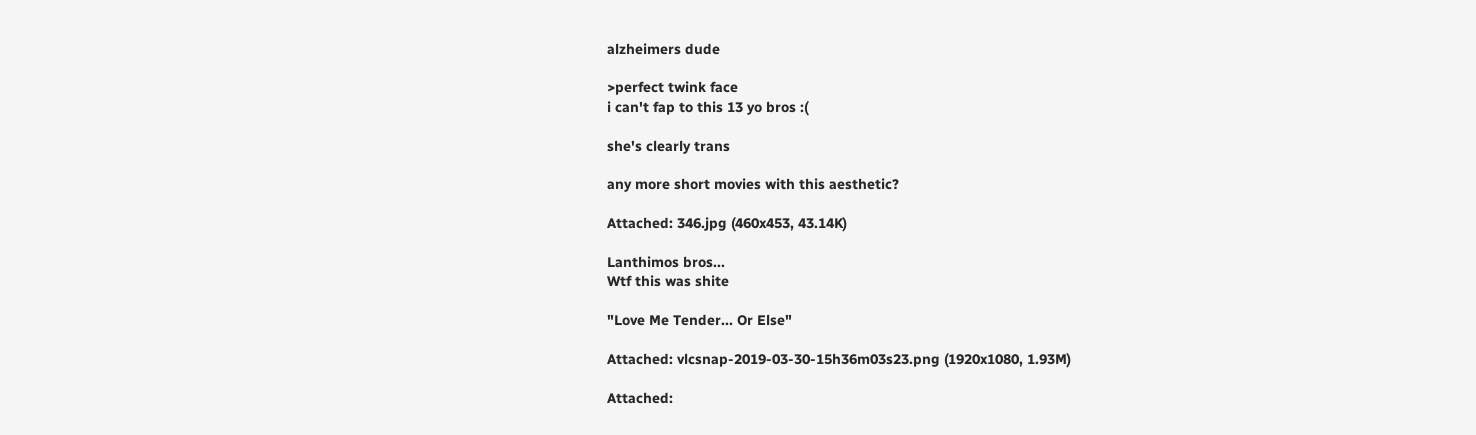alzheimers dude

>perfect twink face
i can't fap to this 13 yo bros :(

she's clearly trans

any more short movies with this aesthetic?

Attached: 346.jpg (460x453, 43.14K)

Lanthimos bros...
Wtf this was shite

"Love Me Tender... Or Else"

Attached: vlcsnap-2019-03-30-15h36m03s23.png (1920x1080, 1.93M)

Attached: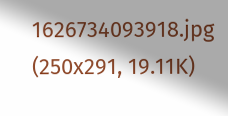1626734093918.jpg (250x291, 19.11K)